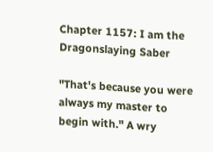Chapter 1157: I am the Dragonslaying Saber

"That's because you were always my master to begin with." A wry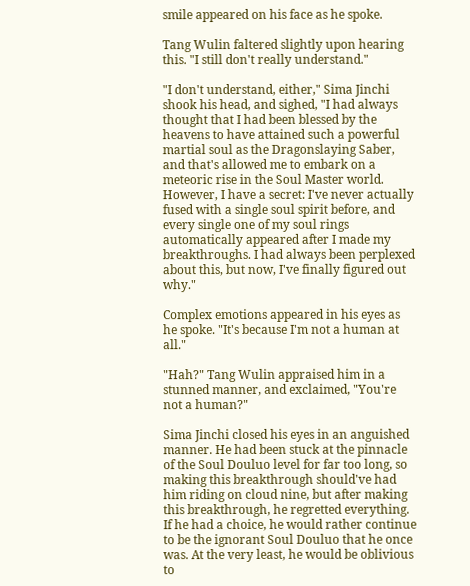smile appeared on his face as he spoke.

Tang Wulin faltered slightly upon hearing this. "I still don't really understand."

"I don't understand, either," Sima Jinchi shook his head, and sighed, "I had always thought that I had been blessed by the heavens to have attained such a powerful martial soul as the Dragonslaying Saber, and that's allowed me to embark on a meteoric rise in the Soul Master world. However, I have a secret: I've never actually fused with a single soul spirit before, and every single one of my soul rings automatically appeared after I made my breakthroughs. I had always been perplexed about this, but now, I've finally figured out why."

Complex emotions appeared in his eyes as he spoke. "It's because I'm not a human at all."

"Hah?" Tang Wulin appraised him in a stunned manner, and exclaimed, "You're not a human?"

Sima Jinchi closed his eyes in an anguished manner. He had been stuck at the pinnacle of the Soul Douluo level for far too long, so making this breakthrough should've had him riding on cloud nine, but after making this breakthrough, he regretted everything. If he had a choice, he would rather continue to be the ignorant Soul Douluo that he once was. At the very least, he would be oblivious to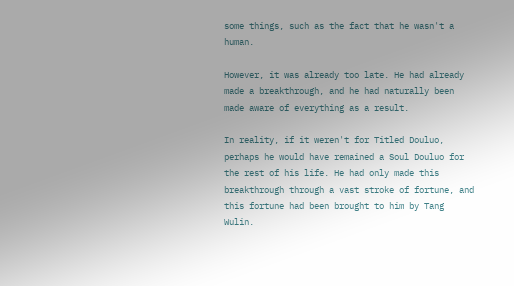some things, such as the fact that he wasn't a human.

However, it was already too late. He had already made a breakthrough, and he had naturally been made aware of everything as a result.

In reality, if it weren't for Titled Douluo, perhaps he would have remained a Soul Douluo for the rest of his life. He had only made this breakthrough through a vast stroke of fortune, and this fortune had been brought to him by Tang Wulin.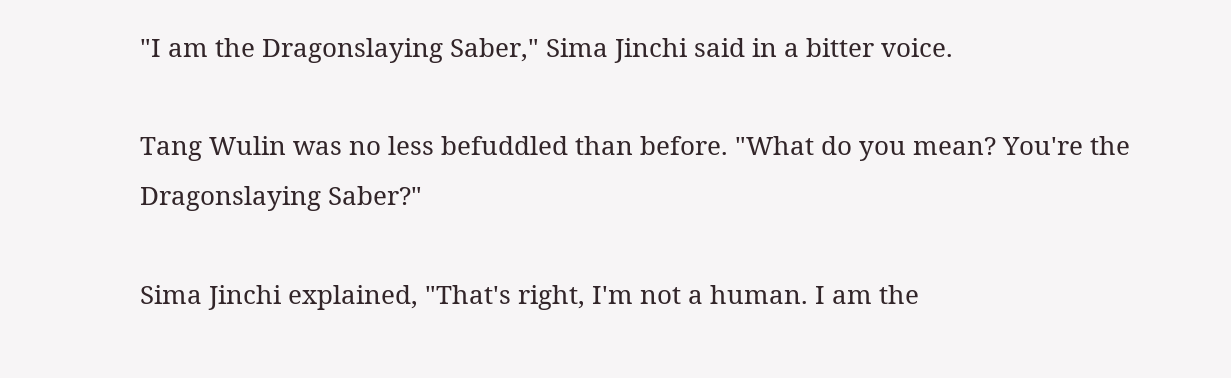"I am the Dragonslaying Saber," Sima Jinchi said in a bitter voice.

Tang Wulin was no less befuddled than before. "What do you mean? You're the Dragonslaying Saber?"

Sima Jinchi explained, "That's right, I'm not a human. I am the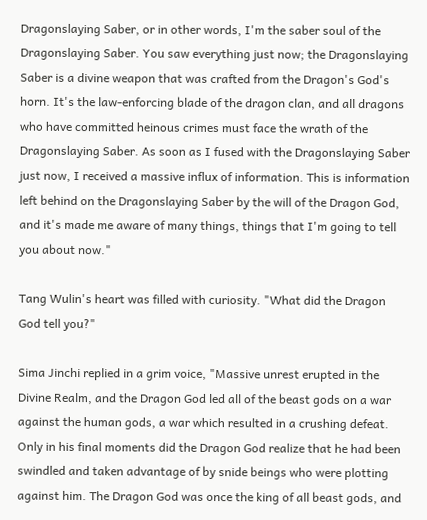Dragonslaying Saber, or in other words, I'm the saber soul of the Dragonslaying Saber. You saw everything just now; the Dragonslaying Saber is a divine weapon that was crafted from the Dragon's God's horn. It's the law-enforcing blade of the dragon clan, and all dragons who have committed heinous crimes must face the wrath of the Dragonslaying Saber. As soon as I fused with the Dragonslaying Saber just now, I received a massive influx of information. This is information left behind on the Dragonslaying Saber by the will of the Dragon God, and it's made me aware of many things, things that I'm going to tell you about now."

Tang Wulin's heart was filled with curiosity. "What did the Dragon God tell you?"

Sima Jinchi replied in a grim voice, "Massive unrest erupted in the Divine Realm, and the Dragon God led all of the beast gods on a war against the human gods, a war which resulted in a crushing defeat. Only in his final moments did the Dragon God realize that he had been swindled and taken advantage of by snide beings who were plotting against him. The Dragon God was once the king of all beast gods, and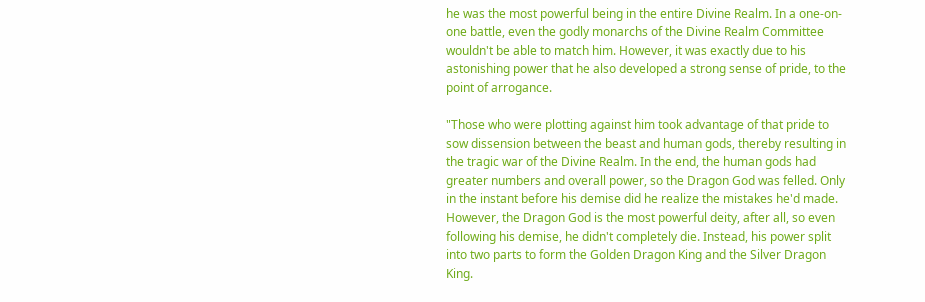he was the most powerful being in the entire Divine Realm. In a one-on-one battle, even the godly monarchs of the Divine Realm Committee wouldn't be able to match him. However, it was exactly due to his astonishing power that he also developed a strong sense of pride, to the point of arrogance.

"Those who were plotting against him took advantage of that pride to sow dissension between the beast and human gods, thereby resulting in the tragic war of the Divine Realm. In the end, the human gods had greater numbers and overall power, so the Dragon God was felled. Only in the instant before his demise did he realize the mistakes he'd made. However, the Dragon God is the most powerful deity, after all, so even following his demise, he didn't completely die. Instead, his power split into two parts to form the Golden Dragon King and the Silver Dragon King.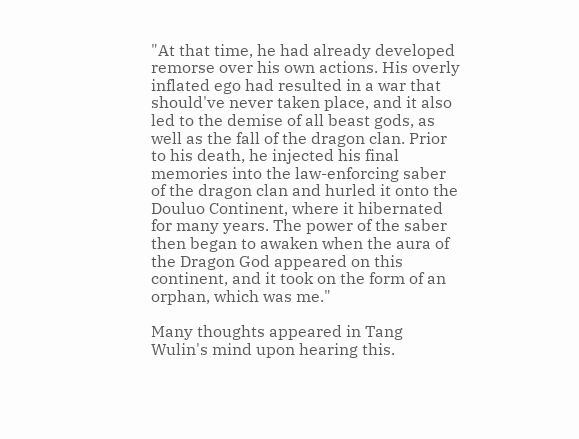"At that time, he had already developed remorse over his own actions. His overly inflated ego had resulted in a war that should've never taken place, and it also led to the demise of all beast gods, as well as the fall of the dragon clan. Prior to his death, he injected his final memories into the law-enforcing saber of the dragon clan and hurled it onto the Douluo Continent, where it hibernated for many years. The power of the saber then began to awaken when the aura of the Dragon God appeared on this continent, and it took on the form of an orphan, which was me."

Many thoughts appeared in Tang Wulin's mind upon hearing this.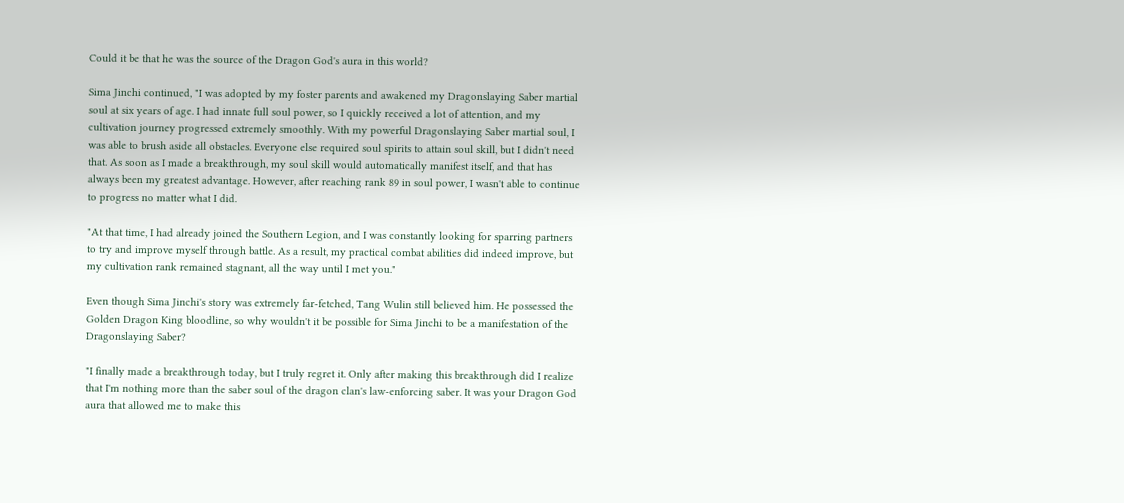Could it be that he was the source of the Dragon God's aura in this world?

Sima Jinchi continued, "I was adopted by my foster parents and awakened my Dragonslaying Saber martial soul at six years of age. I had innate full soul power, so I quickly received a lot of attention, and my cultivation journey progressed extremely smoothly. With my powerful Dragonslaying Saber martial soul, I was able to brush aside all obstacles. Everyone else required soul spirits to attain soul skill, but I didn't need that. As soon as I made a breakthrough, my soul skill would automatically manifest itself, and that has always been my greatest advantage. However, after reaching rank 89 in soul power, I wasn't able to continue to progress no matter what I did.

"At that time, I had already joined the Southern Legion, and I was constantly looking for sparring partners to try and improve myself through battle. As a result, my practical combat abilities did indeed improve, but my cultivation rank remained stagnant, all the way until I met you."

Even though Sima Jinchi's story was extremely far-fetched, Tang Wulin still believed him. He possessed the Golden Dragon King bloodline, so why wouldn't it be possible for Sima Jinchi to be a manifestation of the Dragonslaying Saber?

"I finally made a breakthrough today, but I truly regret it. Only after making this breakthrough did I realize that I'm nothing more than the saber soul of the dragon clan's law-enforcing saber. It was your Dragon God aura that allowed me to make this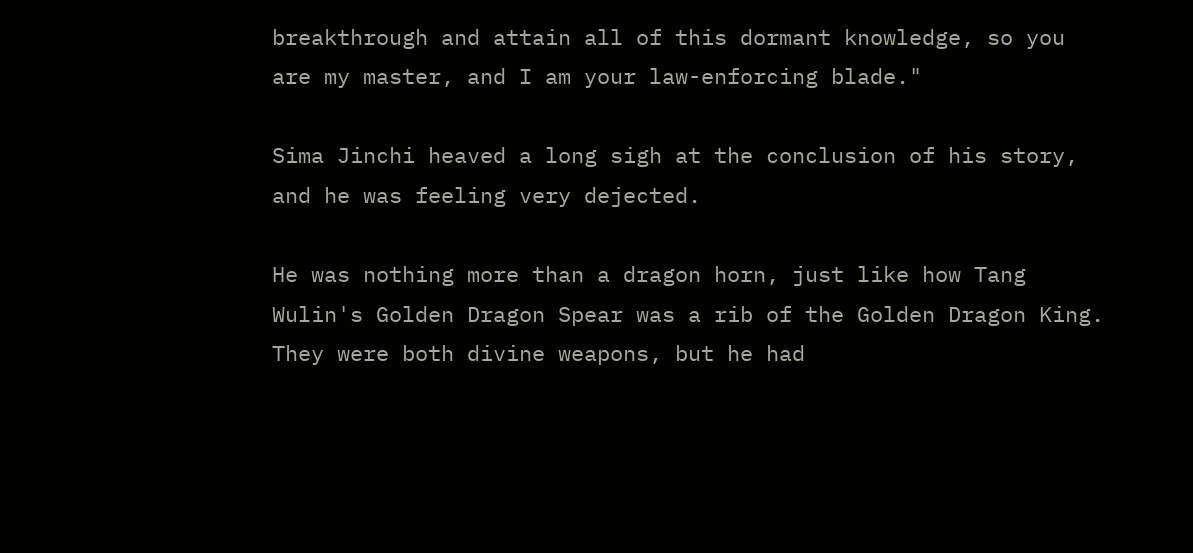breakthrough and attain all of this dormant knowledge, so you are my master, and I am your law-enforcing blade."

Sima Jinchi heaved a long sigh at the conclusion of his story, and he was feeling very dejected.

He was nothing more than a dragon horn, just like how Tang Wulin's Golden Dragon Spear was a rib of the Golden Dragon King. They were both divine weapons, but he had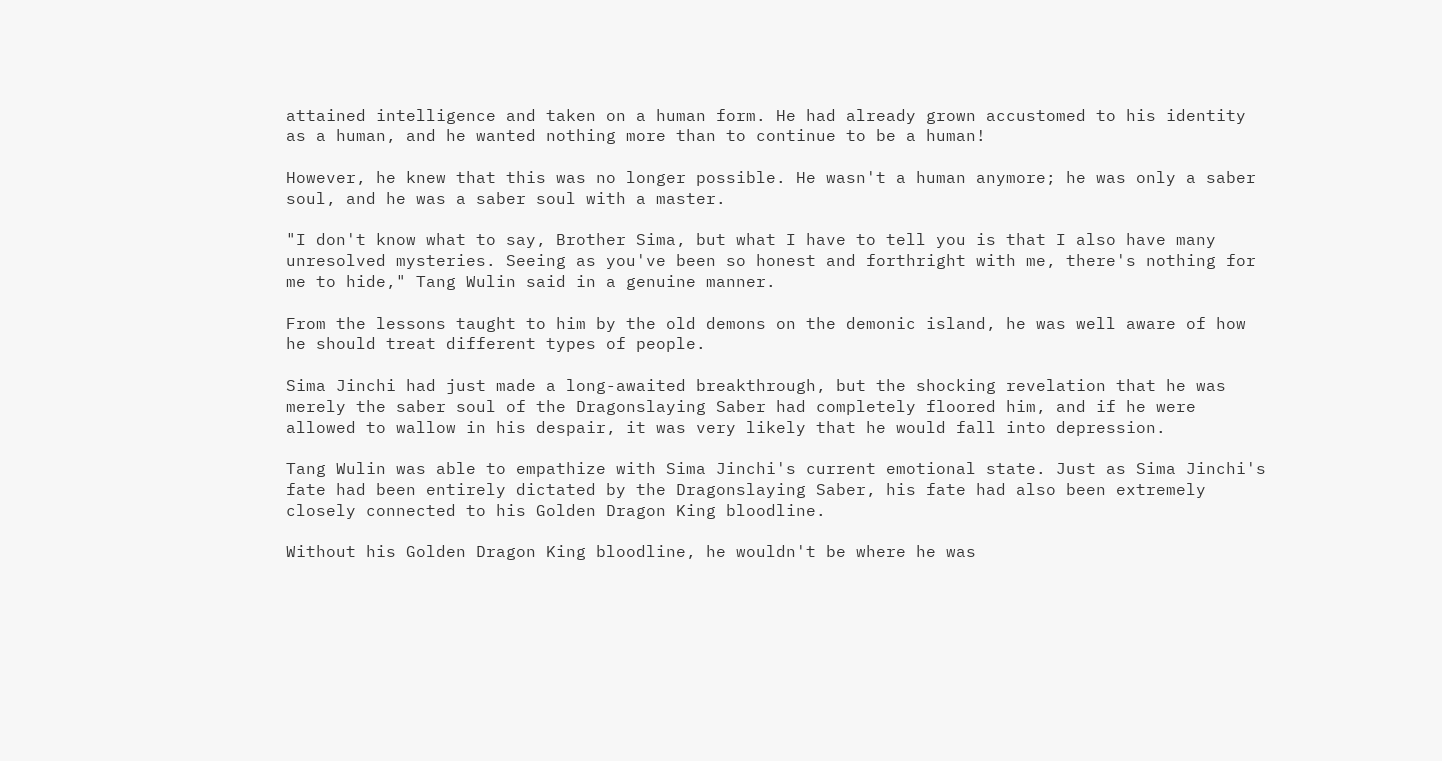attained intelligence and taken on a human form. He had already grown accustomed to his identity as a human, and he wanted nothing more than to continue to be a human!

However, he knew that this was no longer possible. He wasn't a human anymore; he was only a saber soul, and he was a saber soul with a master.

"I don't know what to say, Brother Sima, but what I have to tell you is that I also have many unresolved mysteries. Seeing as you've been so honest and forthright with me, there's nothing for me to hide," Tang Wulin said in a genuine manner.

From the lessons taught to him by the old demons on the demonic island, he was well aware of how he should treat different types of people.

Sima Jinchi had just made a long-awaited breakthrough, but the shocking revelation that he was merely the saber soul of the Dragonslaying Saber had completely floored him, and if he were allowed to wallow in his despair, it was very likely that he would fall into depression.

Tang Wulin was able to empathize with Sima Jinchi's current emotional state. Just as Sima Jinchi's fate had been entirely dictated by the Dragonslaying Saber, his fate had also been extremely closely connected to his Golden Dragon King bloodline.

Without his Golden Dragon King bloodline, he wouldn't be where he was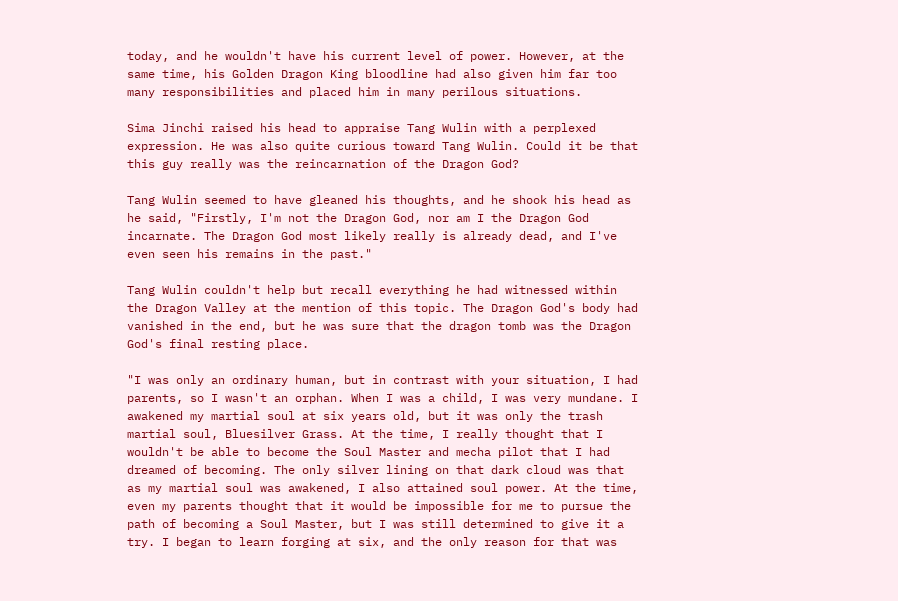today, and he wouldn't have his current level of power. However, at the same time, his Golden Dragon King bloodline had also given him far too many responsibilities and placed him in many perilous situations.

Sima Jinchi raised his head to appraise Tang Wulin with a perplexed expression. He was also quite curious toward Tang Wulin. Could it be that this guy really was the reincarnation of the Dragon God?

Tang Wulin seemed to have gleaned his thoughts, and he shook his head as he said, "Firstly, I'm not the Dragon God, nor am I the Dragon God incarnate. The Dragon God most likely really is already dead, and I've even seen his remains in the past."

Tang Wulin couldn't help but recall everything he had witnessed within the Dragon Valley at the mention of this topic. The Dragon God's body had vanished in the end, but he was sure that the dragon tomb was the Dragon God's final resting place.

"I was only an ordinary human, but in contrast with your situation, I had parents, so I wasn't an orphan. When I was a child, I was very mundane. I awakened my martial soul at six years old, but it was only the trash martial soul, Bluesilver Grass. At the time, I really thought that I wouldn't be able to become the Soul Master and mecha pilot that I had dreamed of becoming. The only silver lining on that dark cloud was that as my martial soul was awakened, I also attained soul power. At the time, even my parents thought that it would be impossible for me to pursue the path of becoming a Soul Master, but I was still determined to give it a try. I began to learn forging at six, and the only reason for that was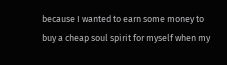because I wanted to earn some money to buy a cheap soul spirit for myself when my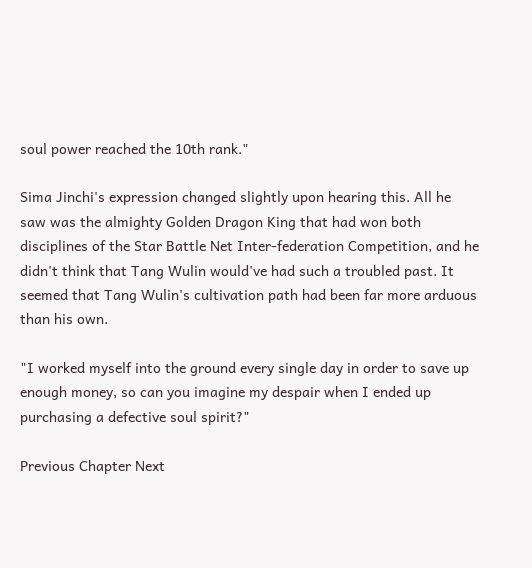soul power reached the 10th rank."

Sima Jinchi's expression changed slightly upon hearing this. All he saw was the almighty Golden Dragon King that had won both disciplines of the Star Battle Net Inter-federation Competition, and he didn't think that Tang Wulin would've had such a troubled past. It seemed that Tang Wulin's cultivation path had been far more arduous than his own.

"I worked myself into the ground every single day in order to save up enough money, so can you imagine my despair when I ended up purchasing a defective soul spirit?"

Previous Chapter Next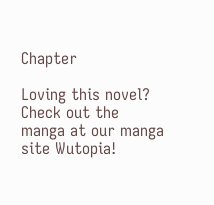Chapter

Loving this novel? Check out the manga at our manga site Wutopia!